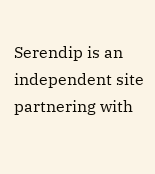Serendip is an independent site partnering with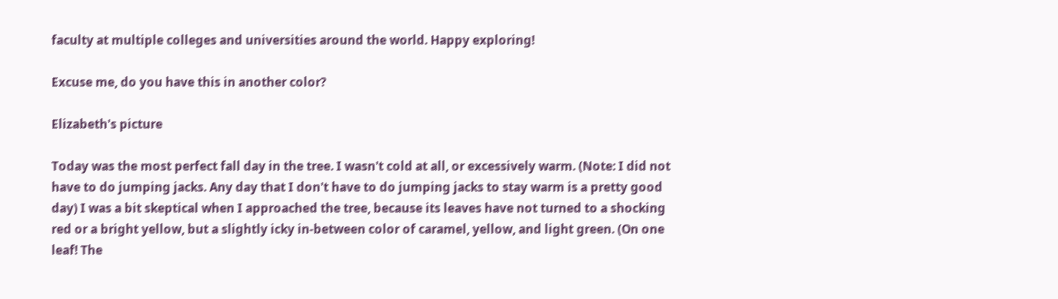faculty at multiple colleges and universities around the world. Happy exploring!

Excuse me, do you have this in another color?

Elizabeth's picture

Today was the most perfect fall day in the tree. I wasn't cold at all, or excessively warm. (Note: I did not have to do jumping jacks. Any day that I don't have to do jumping jacks to stay warm is a pretty good day) I was a bit skeptical when I approached the tree, because its leaves have not turned to a shocking red or a bright yellow, but a slightly icky in-between color of caramel, yellow, and light green. (On one leaf! The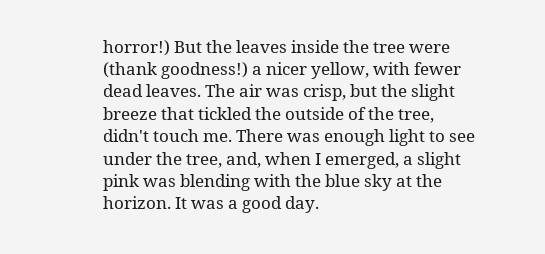horror!) But the leaves inside the tree were (thank goodness!) a nicer yellow, with fewer dead leaves. The air was crisp, but the slight breeze that tickled the outside of the tree, didn't touch me. There was enough light to see under the tree, and, when I emerged, a slight pink was blending with the blue sky at the horizon. It was a good day.